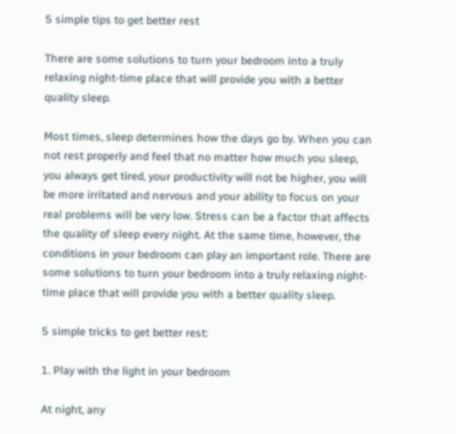5 simple tips to get better rest

There are some solutions to turn your bedroom into a truly relaxing night-time place that will provide you with a better quality sleep.

Most times, sleep determines how the days go by. When you can not rest properly and feel that no matter how much you sleep, you always get tired, your productivity will not be higher, you will be more irritated and nervous and your ability to focus on your real problems will be very low. Stress can be a factor that affects the quality of sleep every night. At the same time, however, the conditions in your bedroom can play an important role. There are some solutions to turn your bedroom into a truly relaxing night-time place that will provide you with a better quality sleep.

5 simple tricks to get better rest:

1. Play with the light in your bedroom

At night, any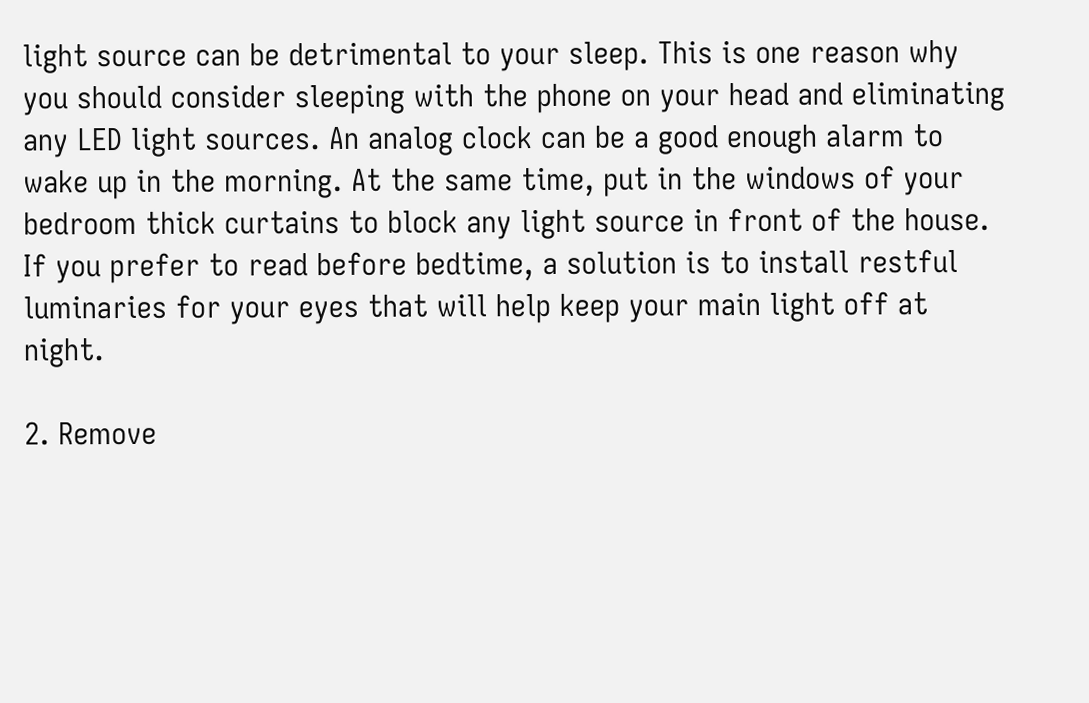light source can be detrimental to your sleep. This is one reason why you should consider sleeping with the phone on your head and eliminating any LED light sources. An analog clock can be a good enough alarm to wake up in the morning. At the same time, put in the windows of your bedroom thick curtains to block any light source in front of the house. If you prefer to read before bedtime, a solution is to install restful luminaries for your eyes that will help keep your main light off at night.

2. Remove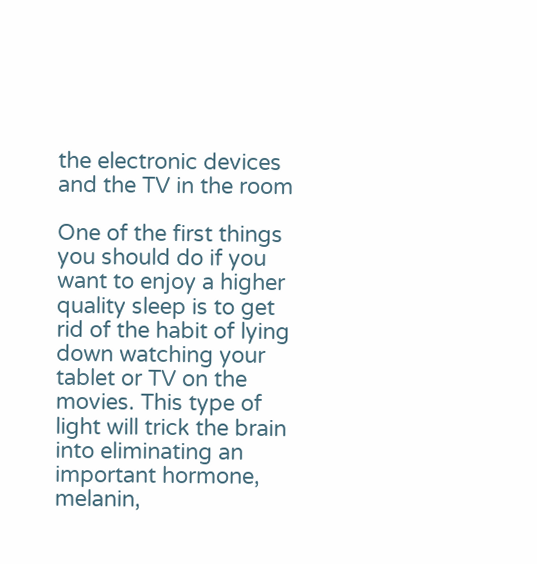the electronic devices and the TV in the room

One of the first things you should do if you want to enjoy a higher quality sleep is to get rid of the habit of lying down watching your tablet or TV on the movies. This type of light will trick the brain into eliminating an important hormone, melanin,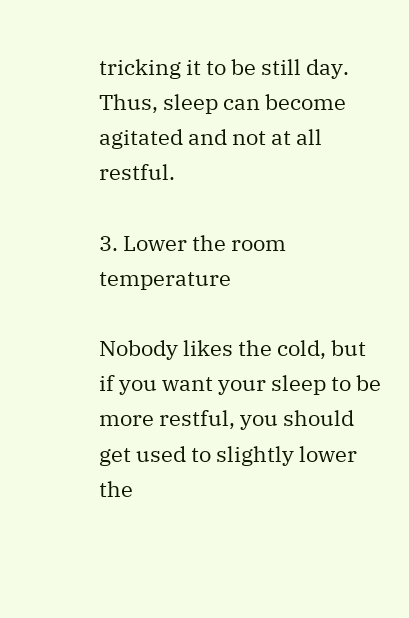tricking it to be still day. Thus, sleep can become agitated and not at all restful.

3. Lower the room temperature

Nobody likes the cold, but if you want your sleep to be more restful, you should get used to slightly lower the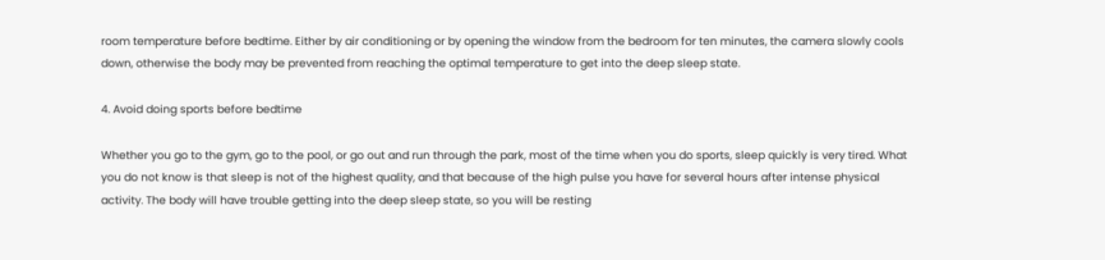room temperature before bedtime. Either by air conditioning or by opening the window from the bedroom for ten minutes, the camera slowly cools down, otherwise the body may be prevented from reaching the optimal temperature to get into the deep sleep state.

4. Avoid doing sports before bedtime

Whether you go to the gym, go to the pool, or go out and run through the park, most of the time when you do sports, sleep quickly is very tired. What you do not know is that sleep is not of the highest quality, and that because of the high pulse you have for several hours after intense physical activity. The body will have trouble getting into the deep sleep state, so you will be resting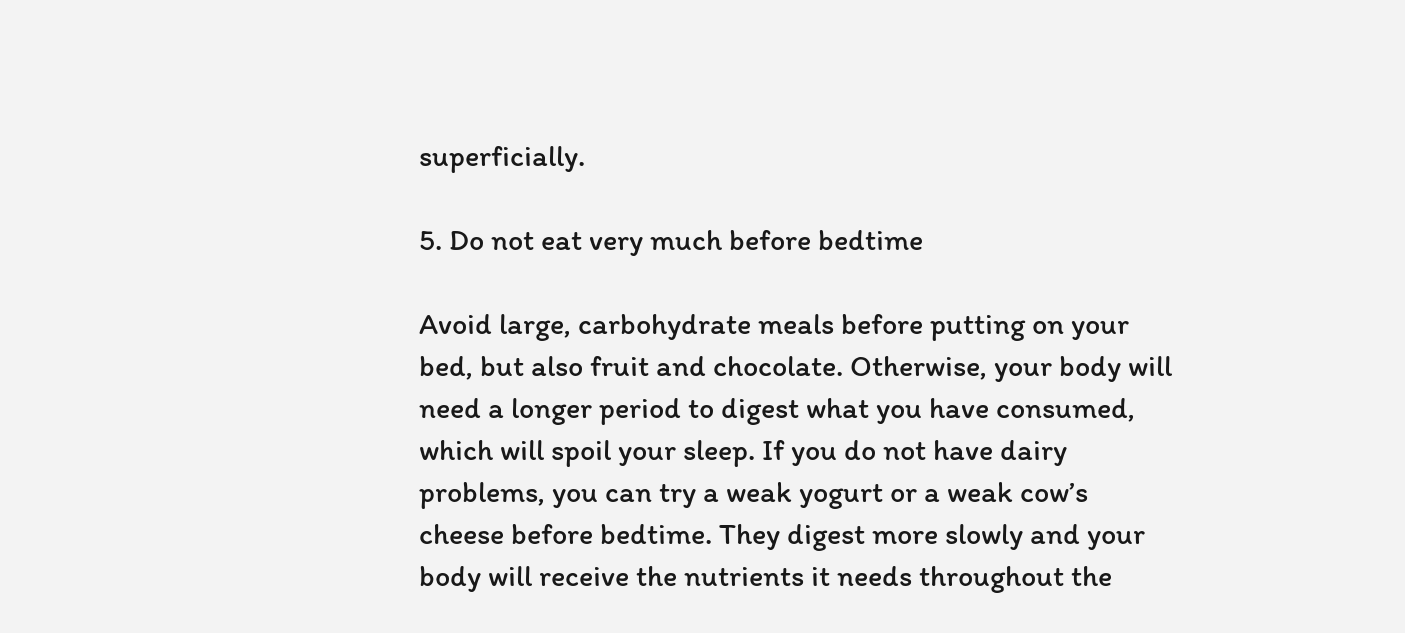superficially.

5. Do not eat very much before bedtime

Avoid large, carbohydrate meals before putting on your bed, but also fruit and chocolate. Otherwise, your body will need a longer period to digest what you have consumed, which will spoil your sleep. If you do not have dairy problems, you can try a weak yogurt or a weak cow’s cheese before bedtime. They digest more slowly and your body will receive the nutrients it needs throughout the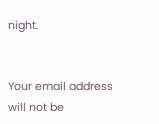night.


Your email address will not be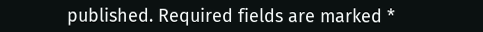published. Required fields are marked *